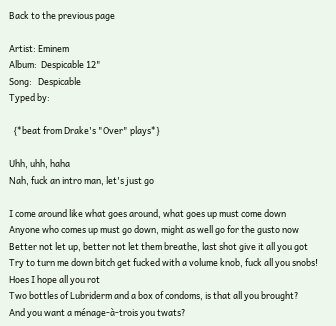Back to the previous page

Artist: Eminem
Album:  Despicable 12"
Song:   Despicable
Typed by:

  {*beat from Drake's "Over" plays*}

Uhh, uhh, haha
Nah, fuck an intro man, let's just go

I come around like what goes around, what goes up must come down
Anyone who comes up must go down, might as well go for the gusto now
Better not let up, better not let them breathe, last shot give it all you got
Try to turn me down bitch get fucked with a volume knob, fuck all you snobs!
Hoes I hope all you rot
Two bottles of Lubriderm and a box of condoms, is that all you brought?
And you want a ménage-à-trois you twats?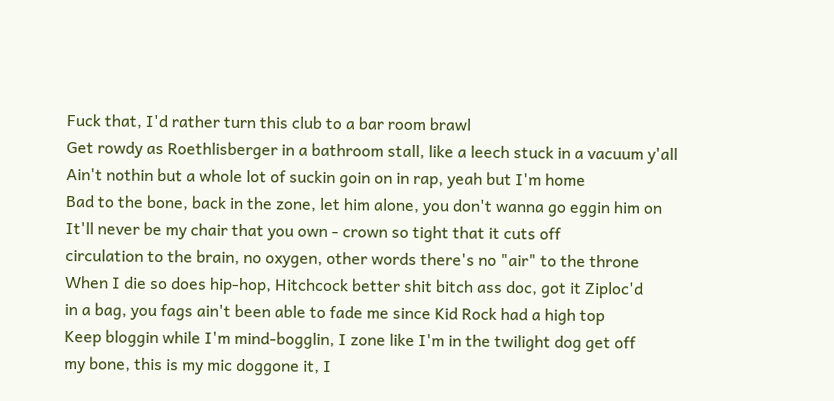Fuck that, I'd rather turn this club to a bar room brawl
Get rowdy as Roethlisberger in a bathroom stall, like a leech stuck in a vacuum y'all
Ain't nothin but a whole lot of suckin goin on in rap, yeah but I'm home
Bad to the bone, back in the zone, let him alone, you don't wanna go eggin him on
It'll never be my chair that you own - crown so tight that it cuts off
circulation to the brain, no oxygen, other words there's no "air" to the throne
When I die so does hip-hop, Hitchcock better shit bitch ass doc, got it Ziploc'd
in a bag, you fags ain't been able to fade me since Kid Rock had a high top
Keep bloggin while I'm mind-bogglin, I zone like I'm in the twilight dog get off
my bone, this is my mic doggone it, I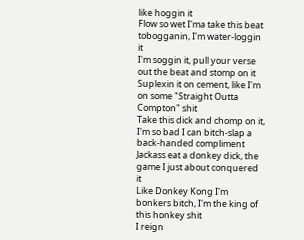like hoggin it
Flow so wet I'ma take this beat tobogganin, I'm water-loggin it
I'm soggin it, pull your verse out the beat and stomp on it
Suplexin it on cement, like I'm on some "Straight Outta Compton" shit
Take this dick and chomp on it, I'm so bad I can bitch-slap a back-handed compliment
Jackass eat a donkey dick, the game I just about conquered it
Like Donkey Kong I'm bonkers bitch, I'm the king of this honkey shit
I reign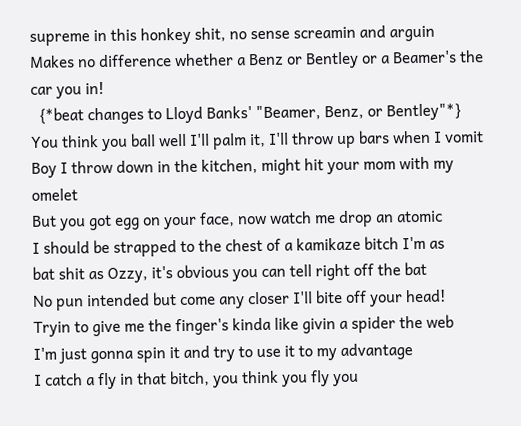supreme in this honkey shit, no sense screamin and arguin
Makes no difference whether a Benz or Bentley or a Beamer's the car you in!
  {*beat changes to Lloyd Banks' "Beamer, Benz, or Bentley"*}
You think you ball well I'll palm it, I'll throw up bars when I vomit
Boy I throw down in the kitchen, might hit your mom with my omelet
But you got egg on your face, now watch me drop an atomic
I should be strapped to the chest of a kamikaze bitch I'm as
bat shit as Ozzy, it's obvious you can tell right off the bat
No pun intended but come any closer I'll bite off your head!
Tryin to give me the finger's kinda like givin a spider the web
I'm just gonna spin it and try to use it to my advantage
I catch a fly in that bitch, you think you fly you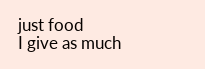just food
I give as much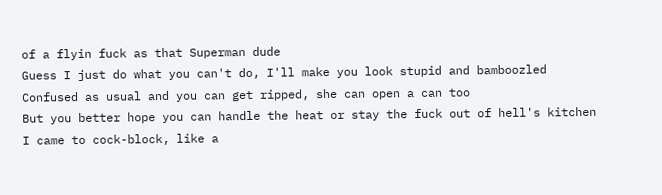of a flyin fuck as that Superman dude
Guess I just do what you can't do, I'll make you look stupid and bamboozled
Confused as usual and you can get ripped, she can open a can too
But you better hope you can handle the heat or stay the fuck out of hell's kitchen
I came to cock-block, like a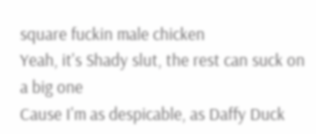square fuckin male chicken
Yeah, it's Shady slut, the rest can suck on a big one
Cause I'm as despicable, as Daffy Duck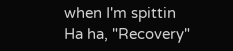when I'm spittin
Ha ha, "Recovery"